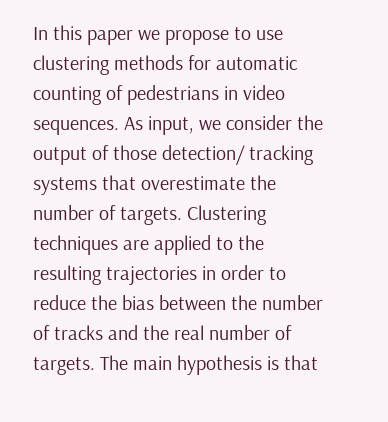In this paper we propose to use clustering methods for automatic counting of pedestrians in video sequences. As input, we consider the output of those detection/ tracking systems that overestimate the number of targets. Clustering techniques are applied to the resulting trajectories in order to reduce the bias between the number of tracks and the real number of targets. The main hypothesis is that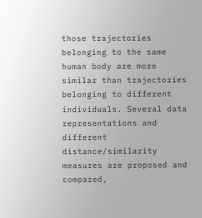those trajectories belonging to the same human body are more similar than trajectories belonging to different individuals. Several data representations and different distance/similarity measures are proposed and compared,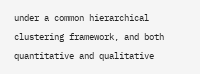under a common hierarchical clustering framework, and both quantitative and qualitative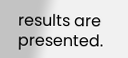results are presented.